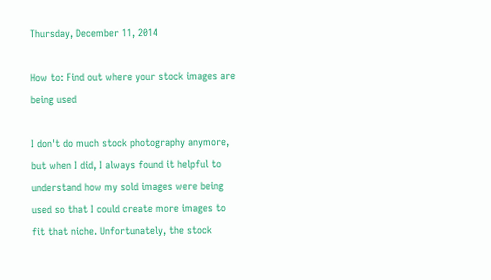Thursday, December 11, 2014

How to: Find out where your stock images are being used

I don't do much stock photography anymore, but when I did, I always found it helpful to understand how my sold images were being used so that I could create more images to fit that niche. Unfortunately, the stock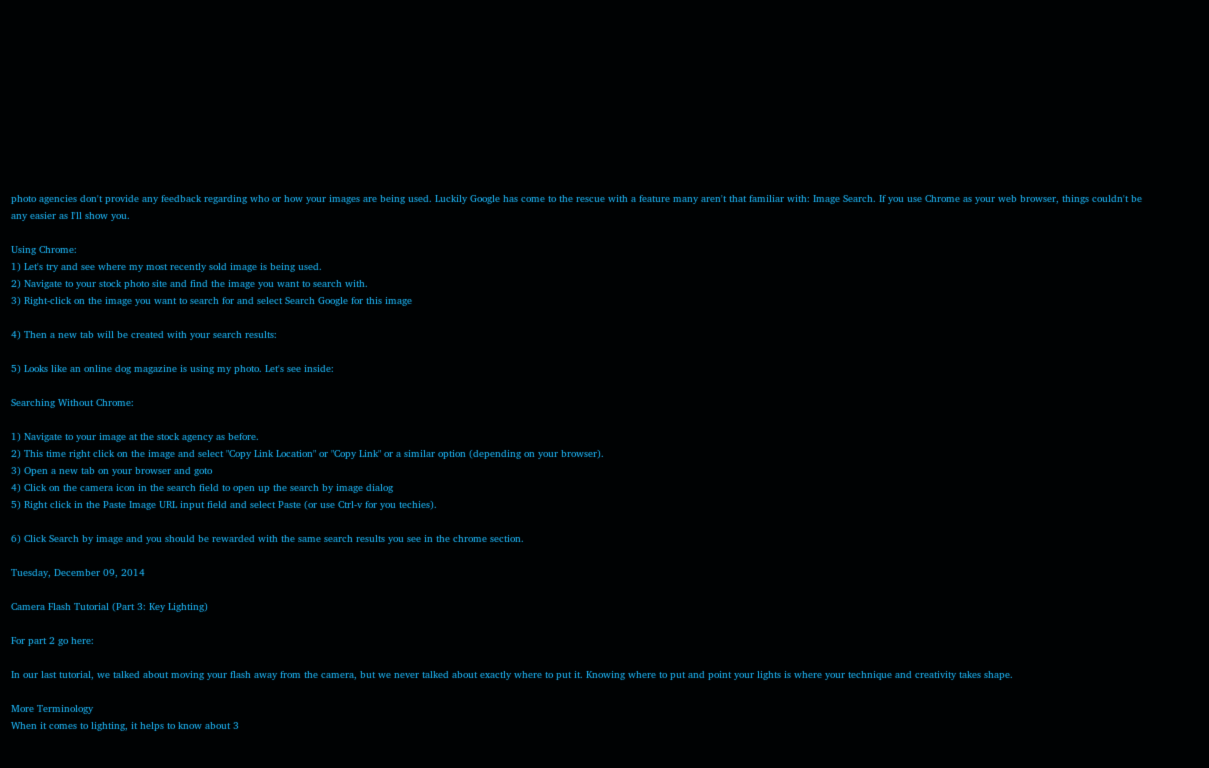photo agencies don't provide any feedback regarding who or how your images are being used. Luckily Google has come to the rescue with a feature many aren't that familiar with: Image Search. If you use Chrome as your web browser, things couldn't be any easier as I'll show you.

Using Chrome:
1) Let's try and see where my most recently sold image is being used.
2) Navigate to your stock photo site and find the image you want to search with.
3) Right-click on the image you want to search for and select Search Google for this image

4) Then a new tab will be created with your search results:

5) Looks like an online dog magazine is using my photo. Let's see inside:

Searching Without Chrome:

1) Navigate to your image at the stock agency as before.
2) This time right click on the image and select "Copy Link Location" or "Copy Link" or a similar option (depending on your browser).
3) Open a new tab on your browser and goto
4) Click on the camera icon in the search field to open up the search by image dialog
5) Right click in the Paste Image URL input field and select Paste (or use Ctrl-v for you techies).

6) Click Search by image and you should be rewarded with the same search results you see in the chrome section.

Tuesday, December 09, 2014

Camera Flash Tutorial (Part 3: Key Lighting)

For part 2 go here:

In our last tutorial, we talked about moving your flash away from the camera, but we never talked about exactly where to put it. Knowing where to put and point your lights is where your technique and creativity takes shape.

More Terminology
When it comes to lighting, it helps to know about 3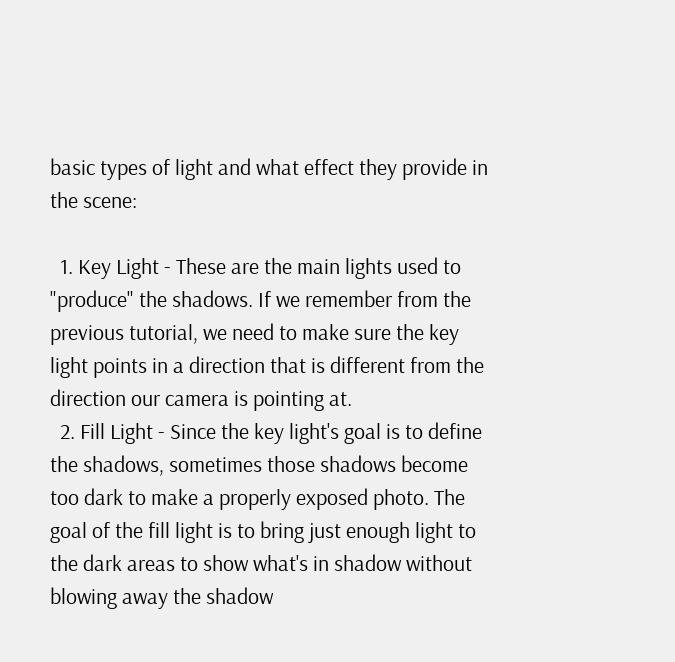basic types of light and what effect they provide in the scene:

  1. Key Light - These are the main lights used to "produce" the shadows. If we remember from the previous tutorial, we need to make sure the key light points in a direction that is different from the direction our camera is pointing at.
  2. Fill Light - Since the key light's goal is to define the shadows, sometimes those shadows become too dark to make a properly exposed photo. The goal of the fill light is to bring just enough light to the dark areas to show what's in shadow without blowing away the shadow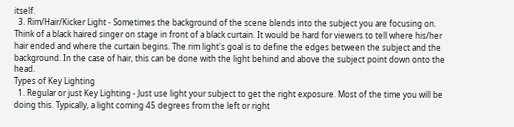itself.
  3. Rim/Hair/Kicker Light - Sometimes the background of the scene blends into the subject you are focusing on. Think of a black haired singer on stage in front of a black curtain. It would be hard for viewers to tell where his/her hair ended and where the curtain begins. The rim light's goal is to define the edges between the subject and the background. In the case of hair, this can be done with the light behind and above the subject point down onto the head.
Types of Key Lighting
  1. Regular or just Key Lighting - Just use light your subject to get the right exposure. Most of the time you will be doing this. Typically, a light coming 45 degrees from the left or right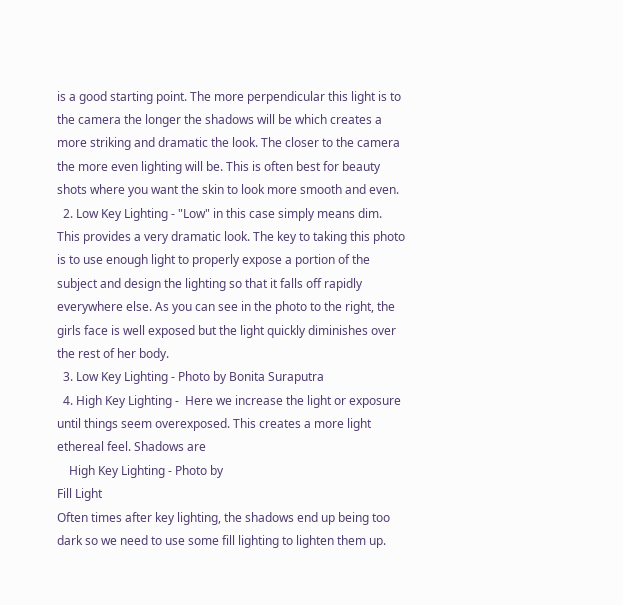is a good starting point. The more perpendicular this light is to the camera the longer the shadows will be which creates a more striking and dramatic the look. The closer to the camera the more even lighting will be. This is often best for beauty shots where you want the skin to look more smooth and even.
  2. Low Key Lighting - "Low" in this case simply means dim. This provides a very dramatic look. The key to taking this photo is to use enough light to properly expose a portion of the subject and design the lighting so that it falls off rapidly everywhere else. As you can see in the photo to the right, the girls face is well exposed but the light quickly diminishes over the rest of her body.
  3. Low Key Lighting - Photo by Bonita Suraputra
  4. High Key Lighting -  Here we increase the light or exposure until things seem overexposed. This creates a more light ethereal feel. Shadows are
    High Key Lighting - Photo by
Fill Light
Often times after key lighting, the shadows end up being too dark so we need to use some fill lighting to lighten them up.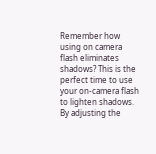Remember how using on camera flash eliminates shadows? This is the perfect time to use your on-camera flash to lighten shadows. By adjusting the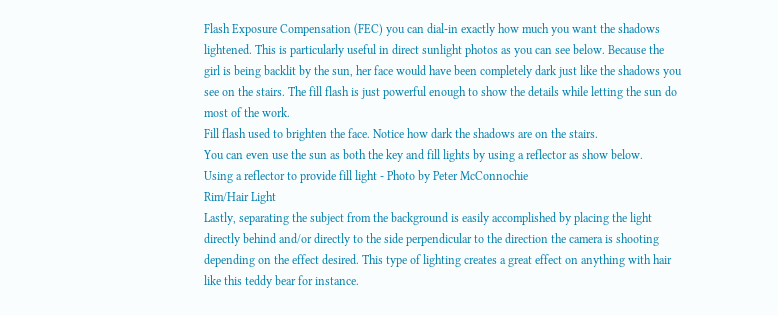Flash Exposure Compensation (FEC) you can dial-in exactly how much you want the shadows lightened. This is particularly useful in direct sunlight photos as you can see below. Because the girl is being backlit by the sun, her face would have been completely dark just like the shadows you see on the stairs. The fill flash is just powerful enough to show the details while letting the sun do most of the work.
Fill flash used to brighten the face. Notice how dark the shadows are on the stairs.
You can even use the sun as both the key and fill lights by using a reflector as show below.
Using a reflector to provide fill light - Photo by Peter McConnochie
Rim/Hair Light
Lastly, separating the subject from the background is easily accomplished by placing the light directly behind and/or directly to the side perpendicular to the direction the camera is shooting depending on the effect desired. This type of lighting creates a great effect on anything with hair like this teddy bear for instance.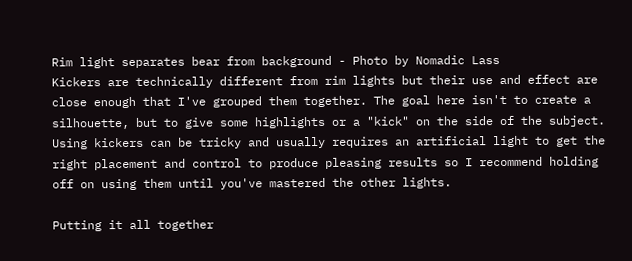Rim light separates bear from background - Photo by Nomadic Lass
Kickers are technically different from rim lights but their use and effect are close enough that I've grouped them together. The goal here isn't to create a silhouette, but to give some highlights or a "kick" on the side of the subject. Using kickers can be tricky and usually requires an artificial light to get the right placement and control to produce pleasing results so I recommend holding off on using them until you've mastered the other lights.

Putting it all together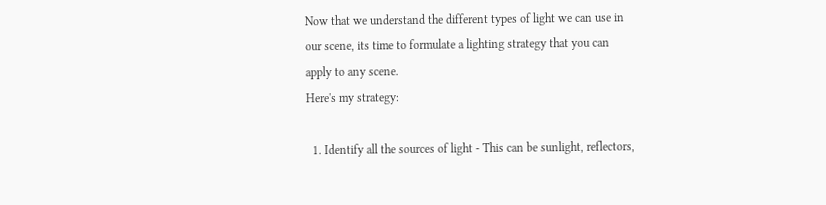Now that we understand the different types of light we can use in our scene, its time to formulate a lighting strategy that you can apply to any scene.
Here's my strategy:

  1. Identify all the sources of light - This can be sunlight, reflectors,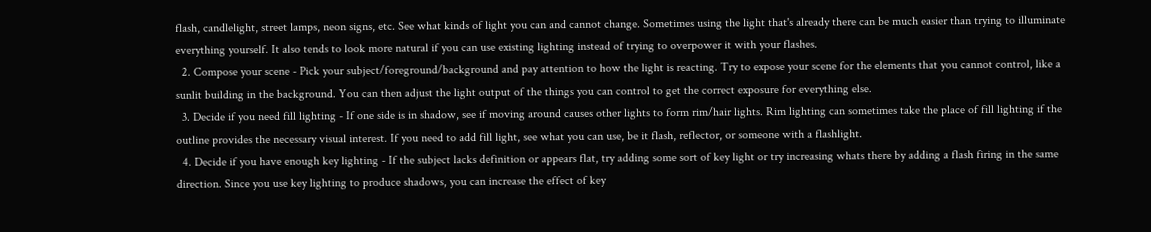flash, candlelight, street lamps, neon signs, etc. See what kinds of light you can and cannot change. Sometimes using the light that's already there can be much easier than trying to illuminate everything yourself. It also tends to look more natural if you can use existing lighting instead of trying to overpower it with your flashes.
  2. Compose your scene - Pick your subject/foreground/background and pay attention to how the light is reacting. Try to expose your scene for the elements that you cannot control, like a sunlit building in the background. You can then adjust the light output of the things you can control to get the correct exposure for everything else.
  3. Decide if you need fill lighting - If one side is in shadow, see if moving around causes other lights to form rim/hair lights. Rim lighting can sometimes take the place of fill lighting if the outline provides the necessary visual interest. If you need to add fill light, see what you can use, be it flash, reflector, or someone with a flashlight.
  4. Decide if you have enough key lighting - If the subject lacks definition or appears flat, try adding some sort of key light or try increasing whats there by adding a flash firing in the same direction. Since you use key lighting to produce shadows, you can increase the effect of key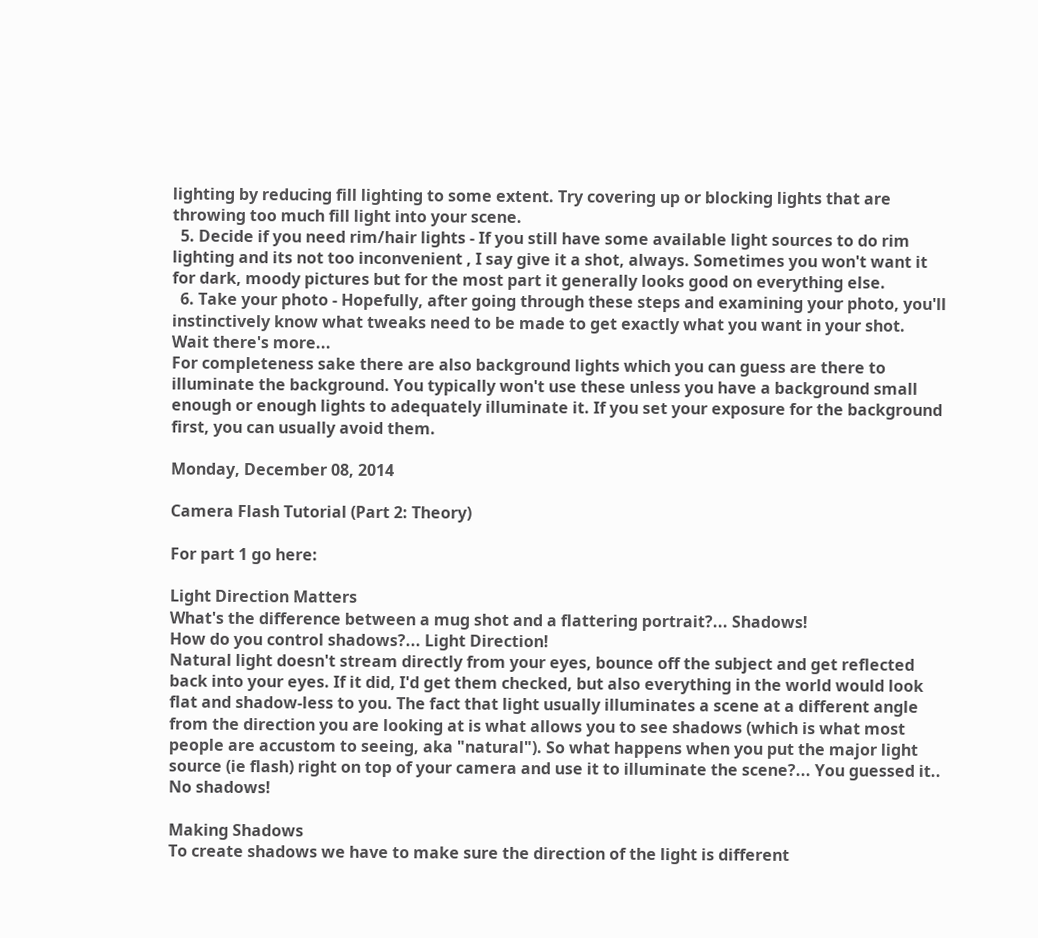lighting by reducing fill lighting to some extent. Try covering up or blocking lights that are throwing too much fill light into your scene.
  5. Decide if you need rim/hair lights - If you still have some available light sources to do rim lighting and its not too inconvenient , I say give it a shot, always. Sometimes you won't want it for dark, moody pictures but for the most part it generally looks good on everything else.
  6. Take your photo - Hopefully, after going through these steps and examining your photo, you'll instinctively know what tweaks need to be made to get exactly what you want in your shot.
Wait there's more...
For completeness sake there are also background lights which you can guess are there to illuminate the background. You typically won't use these unless you have a background small enough or enough lights to adequately illuminate it. If you set your exposure for the background first, you can usually avoid them.

Monday, December 08, 2014

Camera Flash Tutorial (Part 2: Theory)

For part 1 go here:

Light Direction Matters
What's the difference between a mug shot and a flattering portrait?... Shadows!
How do you control shadows?... Light Direction!
Natural light doesn't stream directly from your eyes, bounce off the subject and get reflected back into your eyes. If it did, I'd get them checked, but also everything in the world would look flat and shadow-less to you. The fact that light usually illuminates a scene at a different angle from the direction you are looking at is what allows you to see shadows (which is what most people are accustom to seeing, aka "natural"). So what happens when you put the major light source (ie flash) right on top of your camera and use it to illuminate the scene?... You guessed it.. No shadows!

Making Shadows
To create shadows we have to make sure the direction of the light is different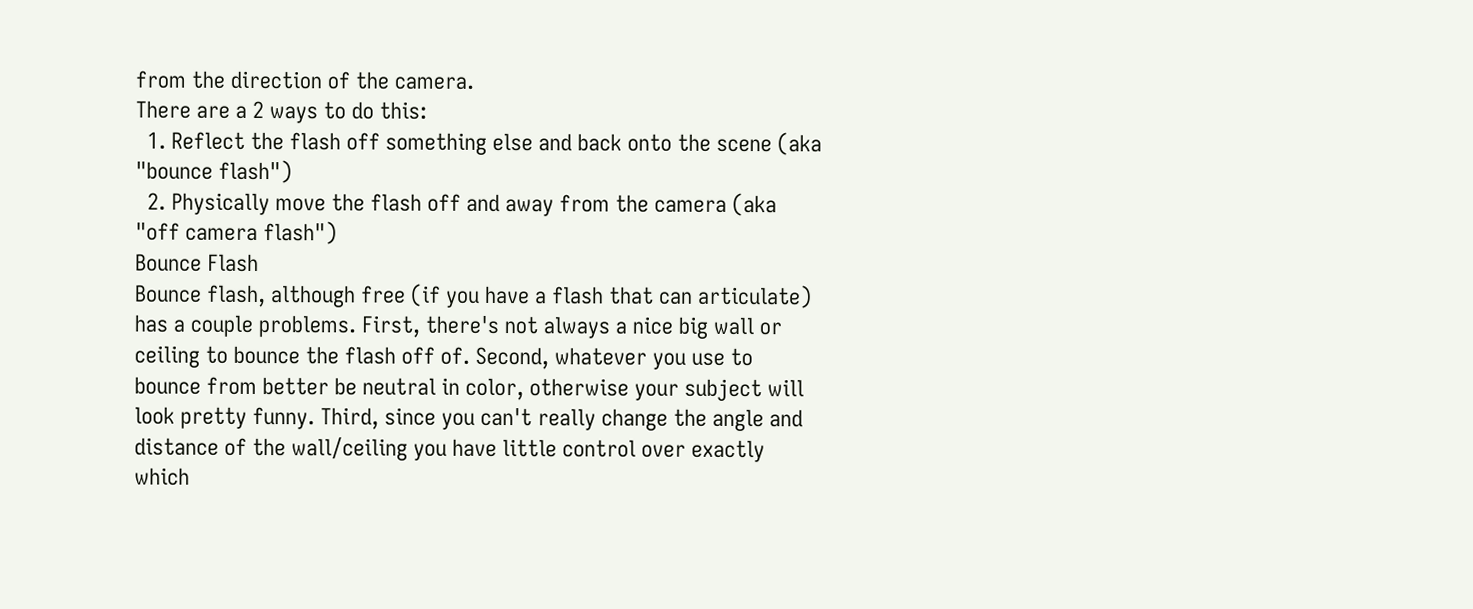from the direction of the camera.
There are a 2 ways to do this:
  1. Reflect the flash off something else and back onto the scene (aka "bounce flash")
  2. Physically move the flash off and away from the camera (aka "off camera flash")
Bounce Flash
Bounce flash, although free (if you have a flash that can articulate) has a couple problems. First, there's not always a nice big wall or ceiling to bounce the flash off of. Second, whatever you use to bounce from better be neutral in color, otherwise your subject will look pretty funny. Third, since you can't really change the angle and distance of the wall/ceiling you have little control over exactly which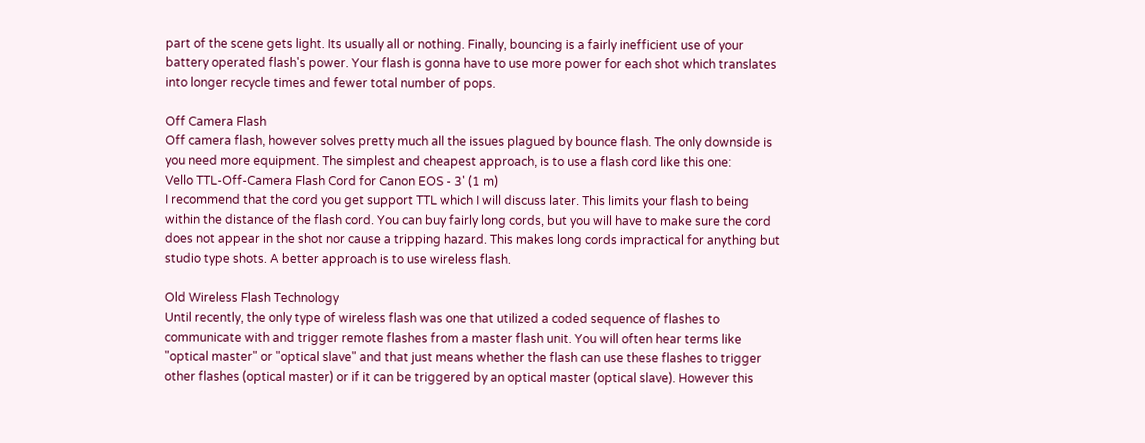part of the scene gets light. Its usually all or nothing. Finally, bouncing is a fairly inefficient use of your battery operated flash's power. Your flash is gonna have to use more power for each shot which translates into longer recycle times and fewer total number of pops.

Off Camera Flash
Off camera flash, however solves pretty much all the issues plagued by bounce flash. The only downside is you need more equipment. The simplest and cheapest approach, is to use a flash cord like this one:
Vello TTL-Off-Camera Flash Cord for Canon EOS - 3' (1 m)
I recommend that the cord you get support TTL which I will discuss later. This limits your flash to being within the distance of the flash cord. You can buy fairly long cords, but you will have to make sure the cord does not appear in the shot nor cause a tripping hazard. This makes long cords impractical for anything but studio type shots. A better approach is to use wireless flash.

Old Wireless Flash Technology
Until recently, the only type of wireless flash was one that utilized a coded sequence of flashes to communicate with and trigger remote flashes from a master flash unit. You will often hear terms like "optical master" or "optical slave" and that just means whether the flash can use these flashes to trigger other flashes (optical master) or if it can be triggered by an optical master (optical slave). However this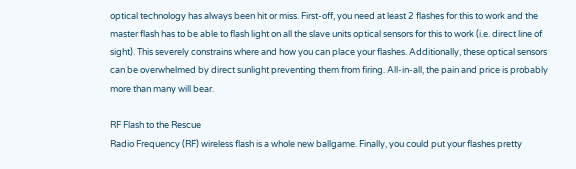optical technology has always been hit or miss. First-off, you need at least 2 flashes for this to work and the master flash has to be able to flash light on all the slave units optical sensors for this to work (i.e. direct line of sight). This severely constrains where and how you can place your flashes. Additionally, these optical sensors can be overwhelmed by direct sunlight preventing them from firing. All-in-all, the pain and price is probably more than many will bear.

RF Flash to the Rescue
Radio Frequency (RF) wireless flash is a whole new ballgame. Finally, you could put your flashes pretty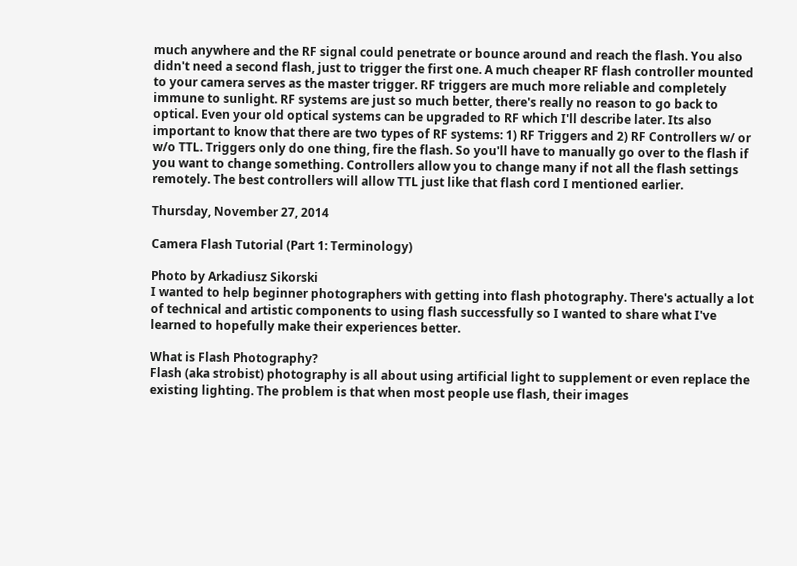much anywhere and the RF signal could penetrate or bounce around and reach the flash. You also didn't need a second flash, just to trigger the first one. A much cheaper RF flash controller mounted to your camera serves as the master trigger. RF triggers are much more reliable and completely immune to sunlight. RF systems are just so much better, there's really no reason to go back to optical. Even your old optical systems can be upgraded to RF which I'll describe later. Its also important to know that there are two types of RF systems: 1) RF Triggers and 2) RF Controllers w/ or w/o TTL. Triggers only do one thing, fire the flash. So you'll have to manually go over to the flash if you want to change something. Controllers allow you to change many if not all the flash settings remotely. The best controllers will allow TTL just like that flash cord I mentioned earlier.

Thursday, November 27, 2014

Camera Flash Tutorial (Part 1: Terminology)

Photo by Arkadiusz Sikorski
I wanted to help beginner photographers with getting into flash photography. There's actually a lot of technical and artistic components to using flash successfully so I wanted to share what I've learned to hopefully make their experiences better.

What is Flash Photography?
Flash (aka strobist) photography is all about using artificial light to supplement or even replace the existing lighting. The problem is that when most people use flash, their images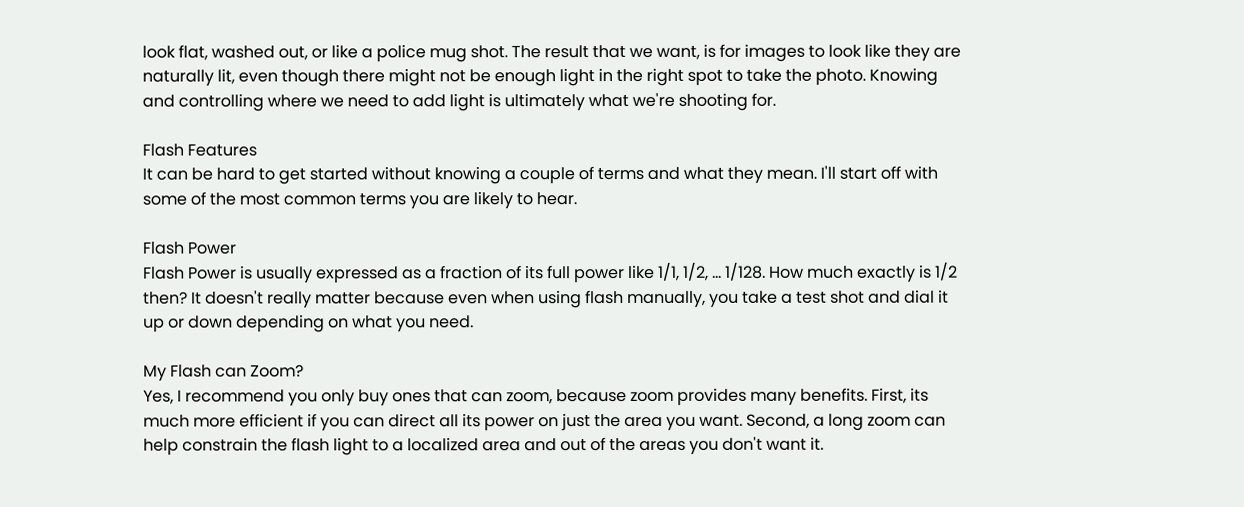look flat, washed out, or like a police mug shot. The result that we want, is for images to look like they are naturally lit, even though there might not be enough light in the right spot to take the photo. Knowing and controlling where we need to add light is ultimately what we're shooting for.

Flash Features
It can be hard to get started without knowing a couple of terms and what they mean. I'll start off with some of the most common terms you are likely to hear.

Flash Power
Flash Power is usually expressed as a fraction of its full power like 1/1, 1/2, ... 1/128. How much exactly is 1/2 then? It doesn't really matter because even when using flash manually, you take a test shot and dial it up or down depending on what you need.

My Flash can Zoom?
Yes, I recommend you only buy ones that can zoom, because zoom provides many benefits. First, its much more efficient if you can direct all its power on just the area you want. Second, a long zoom can help constrain the flash light to a localized area and out of the areas you don't want it.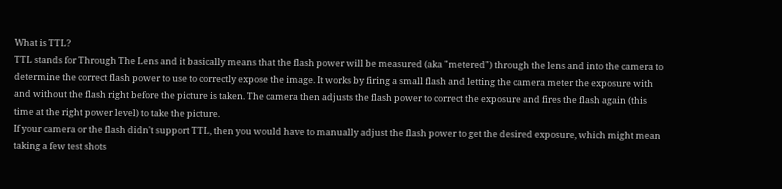What is TTL?
TTL stands for Through The Lens and it basically means that the flash power will be measured (aka "metered") through the lens and into the camera to determine the correct flash power to use to correctly expose the image. It works by firing a small flash and letting the camera meter the exposure with and without the flash right before the picture is taken. The camera then adjusts the flash power to correct the exposure and fires the flash again (this time at the right power level) to take the picture.
If your camera or the flash didn't support TTL, then you would have to manually adjust the flash power to get the desired exposure, which might mean taking a few test shots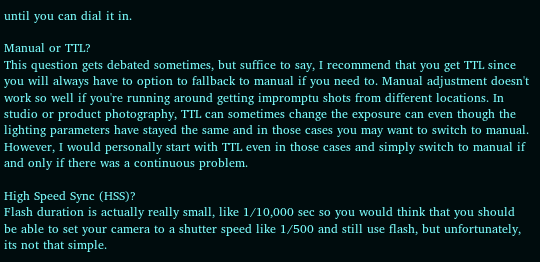until you can dial it in.

Manual or TTL?
This question gets debated sometimes, but suffice to say, I recommend that you get TTL since you will always have to option to fallback to manual if you need to. Manual adjustment doesn't work so well if you're running around getting impromptu shots from different locations. In studio or product photography, TTL can sometimes change the exposure can even though the lighting parameters have stayed the same and in those cases you may want to switch to manual. However, I would personally start with TTL even in those cases and simply switch to manual if and only if there was a continuous problem.

High Speed Sync (HSS)?
Flash duration is actually really small, like 1/10,000 sec so you would think that you should be able to set your camera to a shutter speed like 1/500 and still use flash, but unfortunately, its not that simple.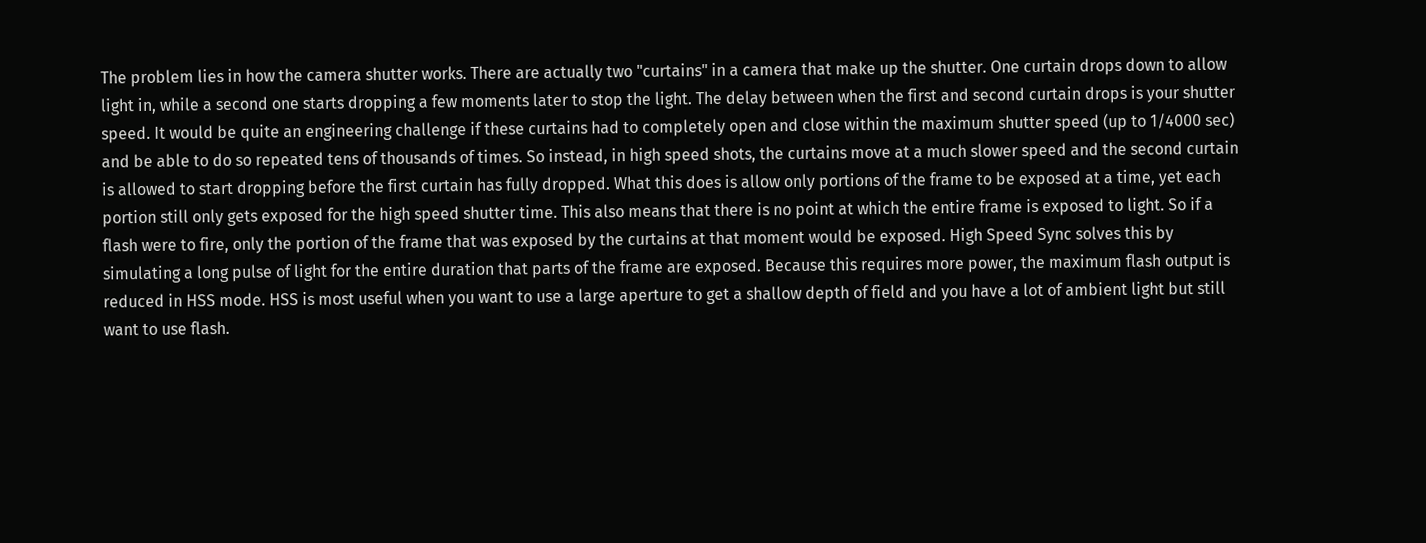The problem lies in how the camera shutter works. There are actually two "curtains" in a camera that make up the shutter. One curtain drops down to allow light in, while a second one starts dropping a few moments later to stop the light. The delay between when the first and second curtain drops is your shutter speed. It would be quite an engineering challenge if these curtains had to completely open and close within the maximum shutter speed (up to 1/4000 sec) and be able to do so repeated tens of thousands of times. So instead, in high speed shots, the curtains move at a much slower speed and the second curtain is allowed to start dropping before the first curtain has fully dropped. What this does is allow only portions of the frame to be exposed at a time, yet each portion still only gets exposed for the high speed shutter time. This also means that there is no point at which the entire frame is exposed to light. So if a flash were to fire, only the portion of the frame that was exposed by the curtains at that moment would be exposed. High Speed Sync solves this by simulating a long pulse of light for the entire duration that parts of the frame are exposed. Because this requires more power, the maximum flash output is reduced in HSS mode. HSS is most useful when you want to use a large aperture to get a shallow depth of field and you have a lot of ambient light but still want to use flash.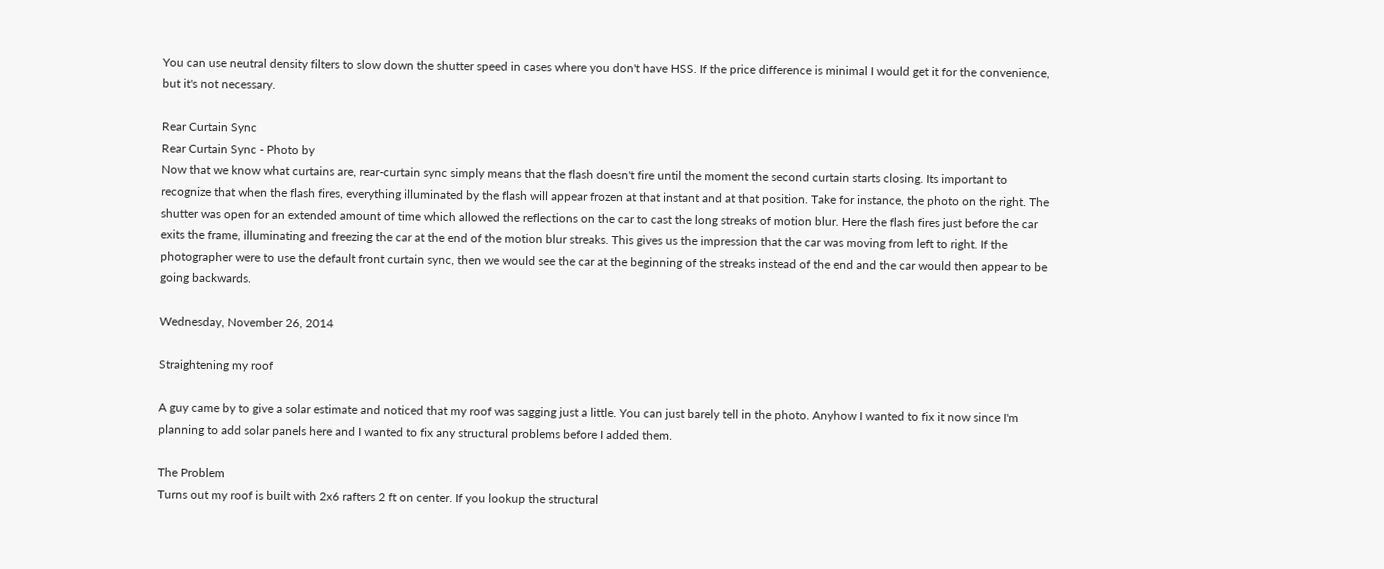You can use neutral density filters to slow down the shutter speed in cases where you don't have HSS. If the price difference is minimal I would get it for the convenience, but it's not necessary.

Rear Curtain Sync
Rear Curtain Sync - Photo by
Now that we know what curtains are, rear-curtain sync simply means that the flash doesn't fire until the moment the second curtain starts closing. Its important to recognize that when the flash fires, everything illuminated by the flash will appear frozen at that instant and at that position. Take for instance, the photo on the right. The shutter was open for an extended amount of time which allowed the reflections on the car to cast the long streaks of motion blur. Here the flash fires just before the car exits the frame, illuminating and freezing the car at the end of the motion blur streaks. This gives us the impression that the car was moving from left to right. If the photographer were to use the default front curtain sync, then we would see the car at the beginning of the streaks instead of the end and the car would then appear to be going backwards.

Wednesday, November 26, 2014

Straightening my roof

A guy came by to give a solar estimate and noticed that my roof was sagging just a little. You can just barely tell in the photo. Anyhow I wanted to fix it now since I'm planning to add solar panels here and I wanted to fix any structural problems before I added them.

The Problem
Turns out my roof is built with 2x6 rafters 2 ft on center. If you lookup the structural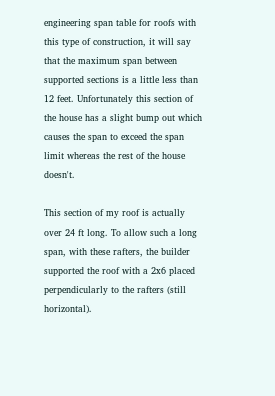engineering span table for roofs with this type of construction, it will say that the maximum span between supported sections is a little less than 12 feet. Unfortunately this section of the house has a slight bump out which causes the span to exceed the span limit whereas the rest of the house doesn't.

This section of my roof is actually over 24 ft long. To allow such a long span, with these rafters, the builder supported the roof with a 2x6 placed perpendicularly to the rafters (still horizontal).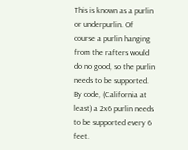This is known as a purlin or underpurlin. Of course a purlin hanging from the rafters would do no good, so the purlin needs to be supported. By code, (California at least) a 2x6 purlin needs to be supported every 6 feet.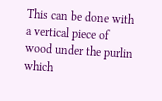This can be done with a vertical piece of wood under the purlin which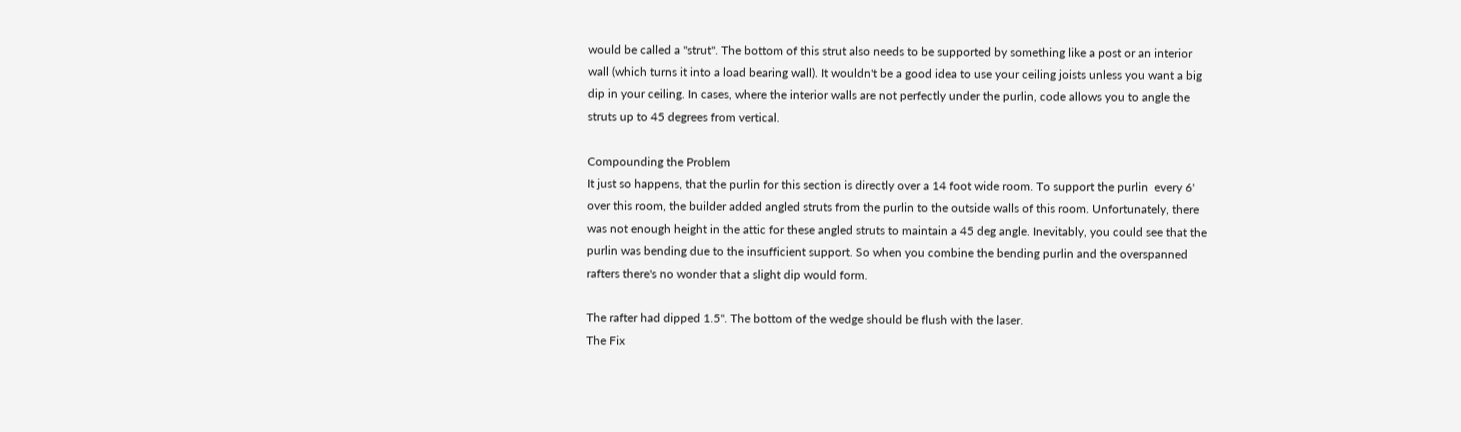would be called a "strut". The bottom of this strut also needs to be supported by something like a post or an interior wall (which turns it into a load bearing wall). It wouldn't be a good idea to use your ceiling joists unless you want a big dip in your ceiling. In cases, where the interior walls are not perfectly under the purlin, code allows you to angle the struts up to 45 degrees from vertical.

Compounding the Problem
It just so happens, that the purlin for this section is directly over a 14 foot wide room. To support the purlin  every 6' over this room, the builder added angled struts from the purlin to the outside walls of this room. Unfortunately, there was not enough height in the attic for these angled struts to maintain a 45 deg angle. Inevitably, you could see that the purlin was bending due to the insufficient support. So when you combine the bending purlin and the overspanned rafters there's no wonder that a slight dip would form.

The rafter had dipped 1.5". The bottom of the wedge should be flush with the laser.
The Fix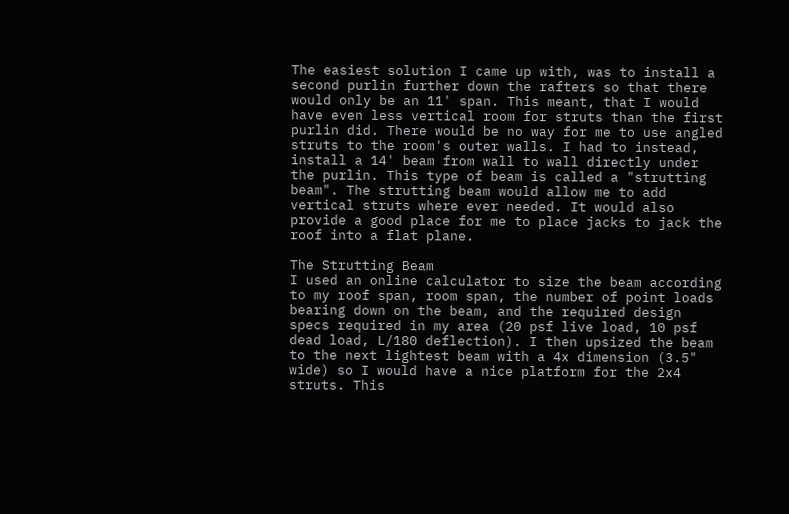The easiest solution I came up with, was to install a second purlin further down the rafters so that there would only be an 11' span. This meant, that I would have even less vertical room for struts than the first purlin did. There would be no way for me to use angled struts to the room's outer walls. I had to instead, install a 14' beam from wall to wall directly under the purlin. This type of beam is called a "strutting beam". The strutting beam would allow me to add vertical struts where ever needed. It would also provide a good place for me to place jacks to jack the roof into a flat plane.

The Strutting Beam
I used an online calculator to size the beam according to my roof span, room span, the number of point loads bearing down on the beam, and the required design specs required in my area (20 psf live load, 10 psf dead load, L/180 deflection). I then upsized the beam to the next lightest beam with a 4x dimension (3.5" wide) so I would have a nice platform for the 2x4 struts. This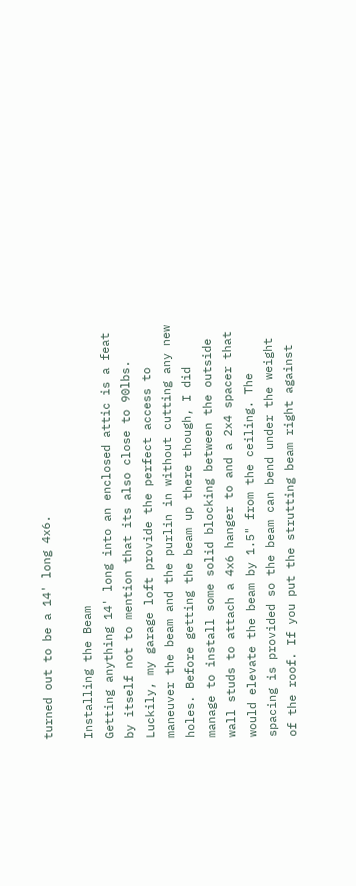turned out to be a 14' long 4x6.

Installing the Beam
Getting anything 14' long into an enclosed attic is a feat by itself not to mention that its also close to 90lbs. Luckily, my garage loft provide the perfect access to maneuver the beam and the purlin in without cutting any new holes. Before getting the beam up there though, I did manage to install some solid blocking between the outside wall studs to attach a 4x6 hanger to and a 2x4 spacer that would elevate the beam by 1.5" from the ceiling. The spacing is provided so the beam can bend under the weight of the roof. If you put the strutting beam right against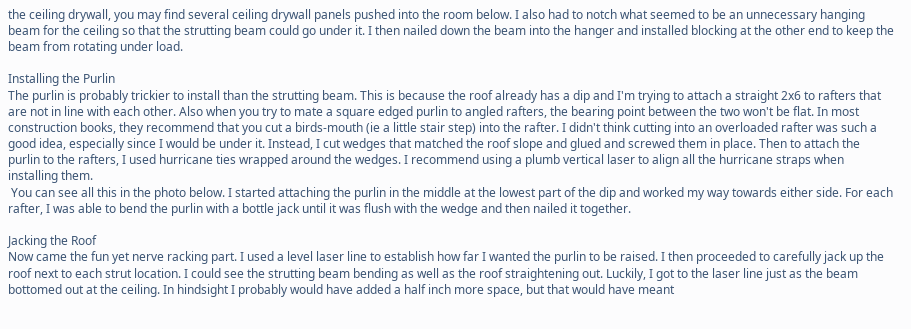the ceiling drywall, you may find several ceiling drywall panels pushed into the room below. I also had to notch what seemed to be an unnecessary hanging beam for the ceiling so that the strutting beam could go under it. I then nailed down the beam into the hanger and installed blocking at the other end to keep the beam from rotating under load.

Installing the Purlin
The purlin is probably trickier to install than the strutting beam. This is because the roof already has a dip and I'm trying to attach a straight 2x6 to rafters that are not in line with each other. Also when you try to mate a square edged purlin to angled rafters, the bearing point between the two won't be flat. In most construction books, they recommend that you cut a birds-mouth (ie a little stair step) into the rafter. I didn't think cutting into an overloaded rafter was such a good idea, especially since I would be under it. Instead, I cut wedges that matched the roof slope and glued and screwed them in place. Then to attach the purlin to the rafters, I used hurricane ties wrapped around the wedges. I recommend using a plumb vertical laser to align all the hurricane straps when installing them.
 You can see all this in the photo below. I started attaching the purlin in the middle at the lowest part of the dip and worked my way towards either side. For each rafter, I was able to bend the purlin with a bottle jack until it was flush with the wedge and then nailed it together.

Jacking the Roof
Now came the fun yet nerve racking part. I used a level laser line to establish how far I wanted the purlin to be raised. I then proceeded to carefully jack up the roof next to each strut location. I could see the strutting beam bending as well as the roof straightening out. Luckily, I got to the laser line just as the beam bottomed out at the ceiling. In hindsight I probably would have added a half inch more space, but that would have meant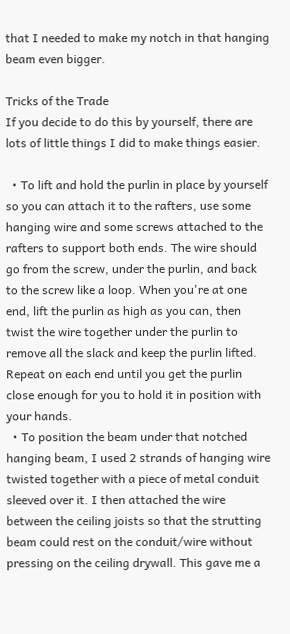that I needed to make my notch in that hanging beam even bigger.

Tricks of the Trade
If you decide to do this by yourself, there are lots of little things I did to make things easier.

  • To lift and hold the purlin in place by yourself so you can attach it to the rafters, use some hanging wire and some screws attached to the rafters to support both ends. The wire should go from the screw, under the purlin, and back to the screw like a loop. When you're at one end, lift the purlin as high as you can, then twist the wire together under the purlin to remove all the slack and keep the purlin lifted. Repeat on each end until you get the purlin close enough for you to hold it in position with your hands.
  • To position the beam under that notched hanging beam, I used 2 strands of hanging wire twisted together with a piece of metal conduit sleeved over it. I then attached the wire between the ceiling joists so that the strutting beam could rest on the conduit/wire without pressing on the ceiling drywall. This gave me a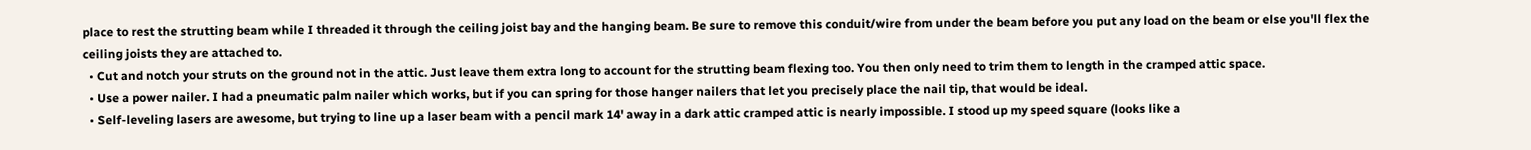place to rest the strutting beam while I threaded it through the ceiling joist bay and the hanging beam. Be sure to remove this conduit/wire from under the beam before you put any load on the beam or else you'll flex the ceiling joists they are attached to.
  • Cut and notch your struts on the ground not in the attic. Just leave them extra long to account for the strutting beam flexing too. You then only need to trim them to length in the cramped attic space.
  • Use a power nailer. I had a pneumatic palm nailer which works, but if you can spring for those hanger nailers that let you precisely place the nail tip, that would be ideal.
  • Self-leveling lasers are awesome, but trying to line up a laser beam with a pencil mark 14' away in a dark attic cramped attic is nearly impossible. I stood up my speed square (looks like a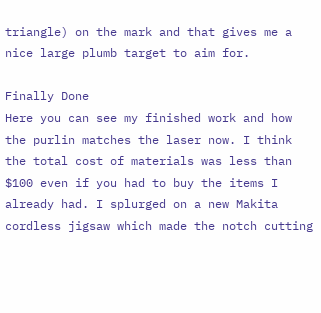triangle) on the mark and that gives me a nice large plumb target to aim for.

Finally Done
Here you can see my finished work and how the purlin matches the laser now. I think the total cost of materials was less than $100 even if you had to buy the items I already had. I splurged on a new Makita cordless jigsaw which made the notch cutting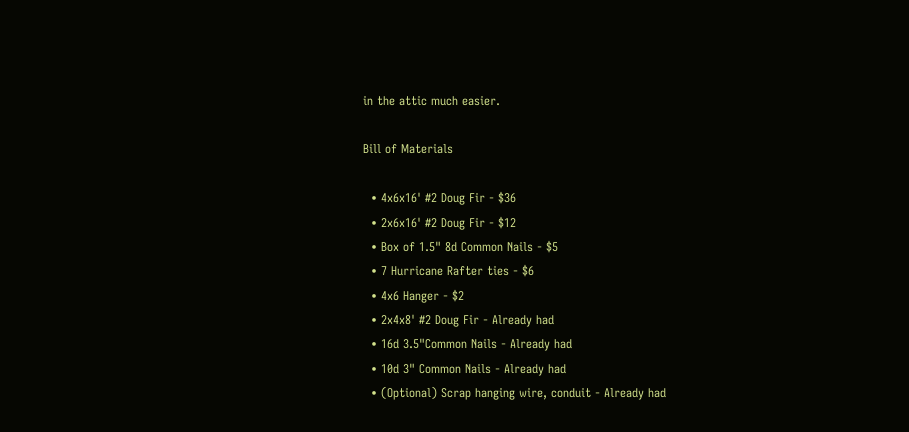in the attic much easier.

Bill of Materials

  • 4x6x16' #2 Doug Fir - $36
  • 2x6x16' #2 Doug Fir - $12
  • Box of 1.5" 8d Common Nails - $5
  • 7 Hurricane Rafter ties - $6
  • 4x6 Hanger - $2
  • 2x4x8' #2 Doug Fir - Already had
  • 16d 3.5"Common Nails - Already had
  • 10d 3" Common Nails - Already had
  • (Optional) Scrap hanging wire, conduit - Already had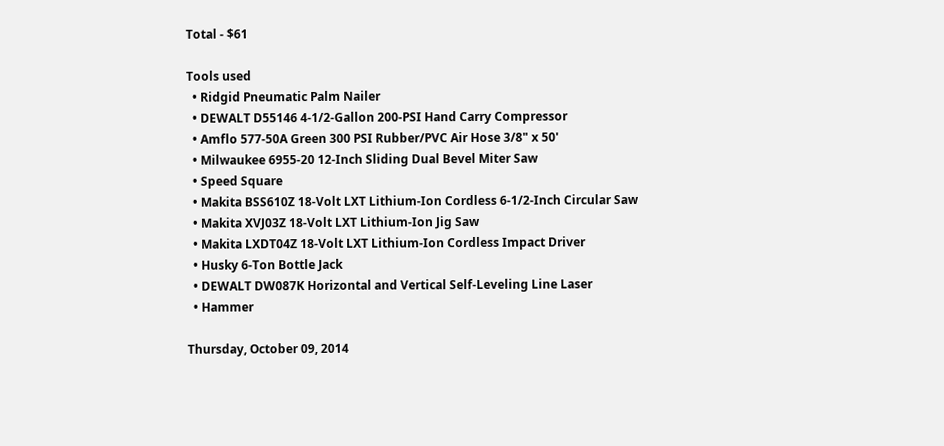Total - $61

Tools used
  • Ridgid Pneumatic Palm Nailer
  • DEWALT D55146 4-1/2-Gallon 200-PSI Hand Carry Compressor
  • Amflo 577-50A Green 300 PSI Rubber/PVC Air Hose 3/8" x 50'
  • Milwaukee 6955-20 12-Inch Sliding Dual Bevel Miter Saw
  • Speed Square
  • Makita BSS610Z 18-Volt LXT Lithium-Ion Cordless 6-1/2-Inch Circular Saw
  • Makita XVJ03Z 18-Volt LXT Lithium-Ion Jig Saw
  • Makita LXDT04Z 18-Volt LXT Lithium-Ion Cordless Impact Driver
  • Husky 6-Ton Bottle Jack
  • DEWALT DW087K Horizontal and Vertical Self-Leveling Line Laser
  • Hammer

Thursday, October 09, 2014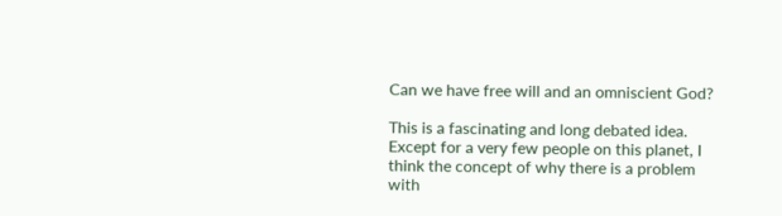Can we have free will and an omniscient God?

This is a fascinating and long debated idea. Except for a very few people on this planet, I think the concept of why there is a problem with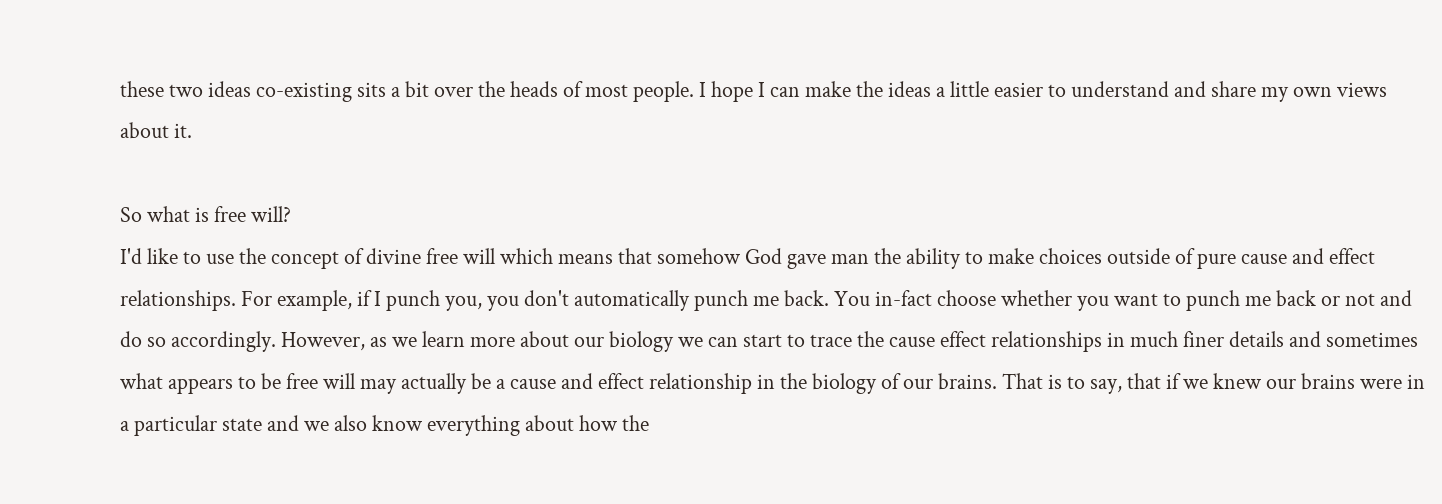these two ideas co-existing sits a bit over the heads of most people. I hope I can make the ideas a little easier to understand and share my own views about it.

So what is free will?
I'd like to use the concept of divine free will which means that somehow God gave man the ability to make choices outside of pure cause and effect relationships. For example, if I punch you, you don't automatically punch me back. You in-fact choose whether you want to punch me back or not and do so accordingly. However, as we learn more about our biology we can start to trace the cause effect relationships in much finer details and sometimes what appears to be free will may actually be a cause and effect relationship in the biology of our brains. That is to say, that if we knew our brains were in a particular state and we also know everything about how the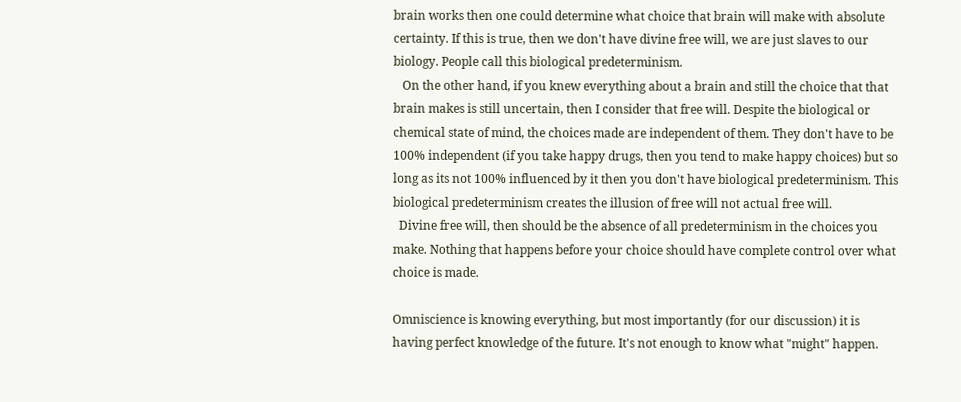brain works then one could determine what choice that brain will make with absolute certainty. If this is true, then we don't have divine free will, we are just slaves to our biology. People call this biological predeterminism.
   On the other hand, if you knew everything about a brain and still the choice that that brain makes is still uncertain, then I consider that free will. Despite the biological or chemical state of mind, the choices made are independent of them. They don't have to be 100% independent (if you take happy drugs, then you tend to make happy choices) but so long as its not 100% influenced by it then you don't have biological predeterminism. This biological predeterminism creates the illusion of free will not actual free will.
  Divine free will, then should be the absence of all predeterminism in the choices you make. Nothing that happens before your choice should have complete control over what choice is made.

Omniscience is knowing everything, but most importantly (for our discussion) it is having perfect knowledge of the future. It's not enough to know what "might" happen.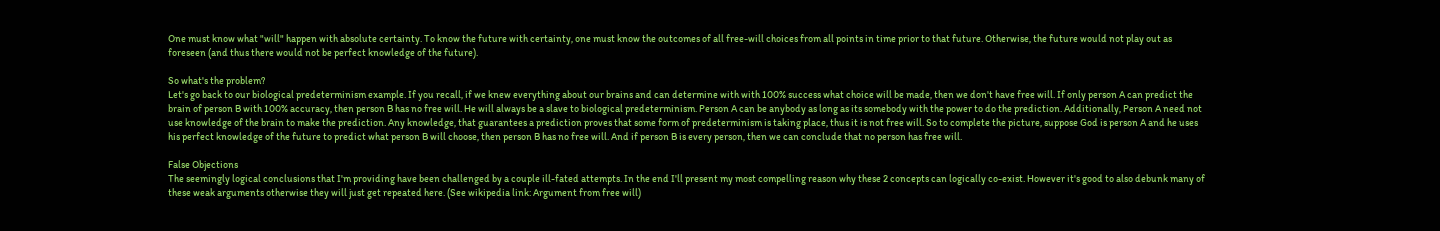One must know what "will" happen with absolute certainty. To know the future with certainty, one must know the outcomes of all free-will choices from all points in time prior to that future. Otherwise, the future would not play out as foreseen (and thus there would not be perfect knowledge of the future).

So what's the problem?
Let's go back to our biological predeterminism example. If you recall, if we knew everything about our brains and can determine with with 100% success what choice will be made, then we don't have free will. If only person A can predict the brain of person B with 100% accuracy, then person B has no free will. He will always be a slave to biological predeterminism. Person A can be anybody as long as its somebody with the power to do the prediction. Additionally, Person A need not use knowledge of the brain to make the prediction. Any knowledge, that guarantees a prediction proves that some form of predeterminism is taking place, thus it is not free will. So to complete the picture, suppose God is person A and he uses his perfect knowledge of the future to predict what person B will choose, then person B has no free will. And if person B is every person, then we can conclude that no person has free will.

False Objections
The seemingly logical conclusions that I'm providing have been challenged by a couple ill-fated attempts. In the end I'll present my most compelling reason why these 2 concepts can logically co-exist. However it's good to also debunk many of these weak arguments otherwise they will just get repeated here. (See wikipedia link: Argument from free will)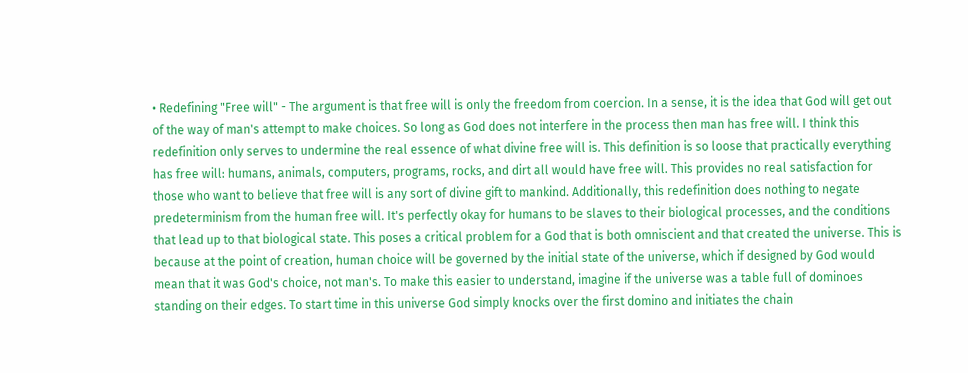• Redefining "Free will" - The argument is that free will is only the freedom from coercion. In a sense, it is the idea that God will get out of the way of man's attempt to make choices. So long as God does not interfere in the process then man has free will. I think this redefinition only serves to undermine the real essence of what divine free will is. This definition is so loose that practically everything has free will: humans, animals, computers, programs, rocks, and dirt all would have free will. This provides no real satisfaction for those who want to believe that free will is any sort of divine gift to mankind. Additionally, this redefinition does nothing to negate predeterminism from the human free will. It's perfectly okay for humans to be slaves to their biological processes, and the conditions that lead up to that biological state. This poses a critical problem for a God that is both omniscient and that created the universe. This is because at the point of creation, human choice will be governed by the initial state of the universe, which if designed by God would mean that it was God's choice, not man's. To make this easier to understand, imagine if the universe was a table full of dominoes standing on their edges. To start time in this universe God simply knocks over the first domino and initiates the chain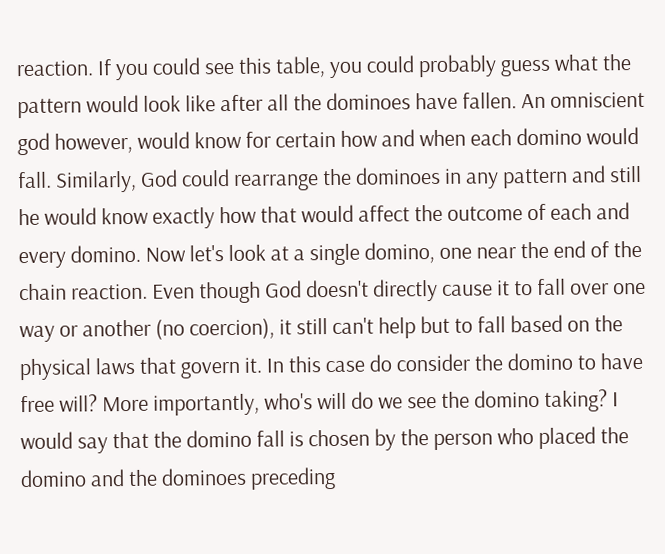reaction. If you could see this table, you could probably guess what the pattern would look like after all the dominoes have fallen. An omniscient god however, would know for certain how and when each domino would fall. Similarly, God could rearrange the dominoes in any pattern and still he would know exactly how that would affect the outcome of each and every domino. Now let's look at a single domino, one near the end of the chain reaction. Even though God doesn't directly cause it to fall over one way or another (no coercion), it still can't help but to fall based on the physical laws that govern it. In this case do consider the domino to have free will? More importantly, who's will do we see the domino taking? I would say that the domino fall is chosen by the person who placed the domino and the dominoes preceding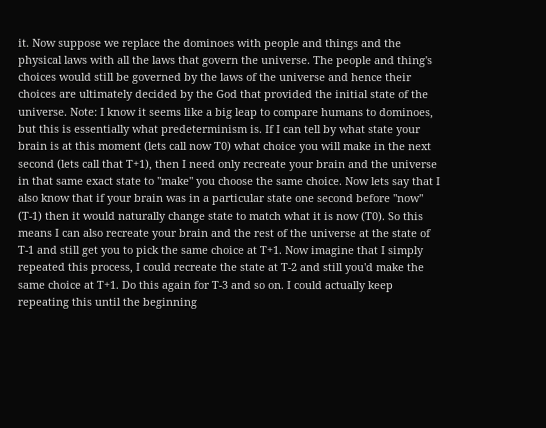it. Now suppose we replace the dominoes with people and things and the physical laws with all the laws that govern the universe. The people and thing's choices would still be governed by the laws of the universe and hence their choices are ultimately decided by the God that provided the initial state of the universe. Note: I know it seems like a big leap to compare humans to dominoes, but this is essentially what predeterminism is. If I can tell by what state your brain is at this moment (lets call now T0) what choice you will make in the next second (lets call that T+1), then I need only recreate your brain and the universe in that same exact state to "make" you choose the same choice. Now lets say that I also know that if your brain was in a particular state one second before "now" (T-1) then it would naturally change state to match what it is now (T0). So this means I can also recreate your brain and the rest of the universe at the state of T-1 and still get you to pick the same choice at T+1. Now imagine that I simply repeated this process, I could recreate the state at T-2 and still you'd make the same choice at T+1. Do this again for T-3 and so on. I could actually keep repeating this until the beginning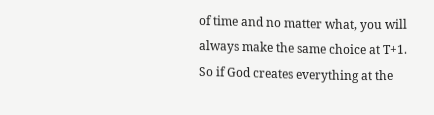of time and no matter what, you will always make the same choice at T+1. So if God creates everything at the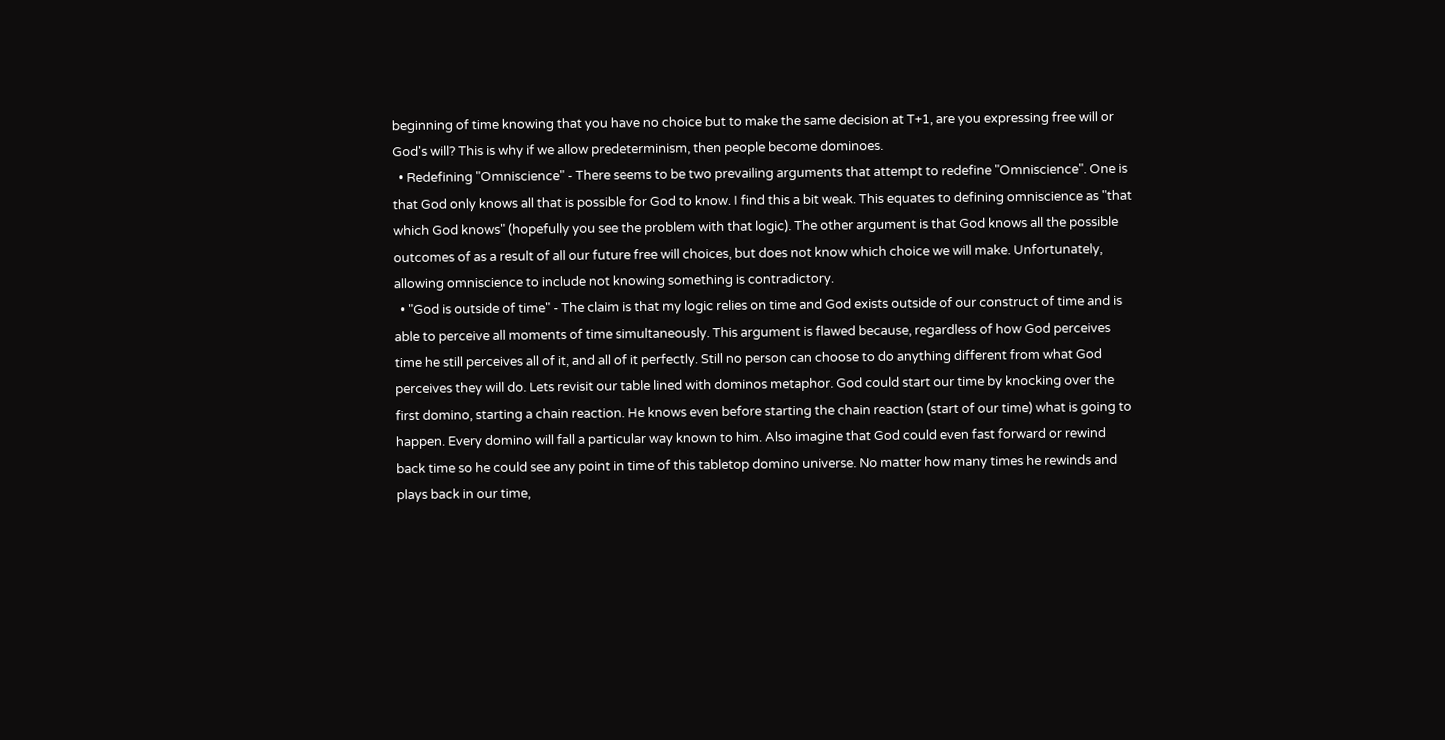beginning of time knowing that you have no choice but to make the same decision at T+1, are you expressing free will or God's will? This is why if we allow predeterminism, then people become dominoes.
  • Redefining "Omniscience" - There seems to be two prevailing arguments that attempt to redefine "Omniscience". One is that God only knows all that is possible for God to know. I find this a bit weak. This equates to defining omniscience as "that which God knows" (hopefully you see the problem with that logic). The other argument is that God knows all the possible outcomes of as a result of all our future free will choices, but does not know which choice we will make. Unfortunately, allowing omniscience to include not knowing something is contradictory.
  • "God is outside of time" - The claim is that my logic relies on time and God exists outside of our construct of time and is able to perceive all moments of time simultaneously. This argument is flawed because, regardless of how God perceives time he still perceives all of it, and all of it perfectly. Still no person can choose to do anything different from what God perceives they will do. Lets revisit our table lined with dominos metaphor. God could start our time by knocking over the first domino, starting a chain reaction. He knows even before starting the chain reaction (start of our time) what is going to happen. Every domino will fall a particular way known to him. Also imagine that God could even fast forward or rewind back time so he could see any point in time of this tabletop domino universe. No matter how many times he rewinds and plays back in our time,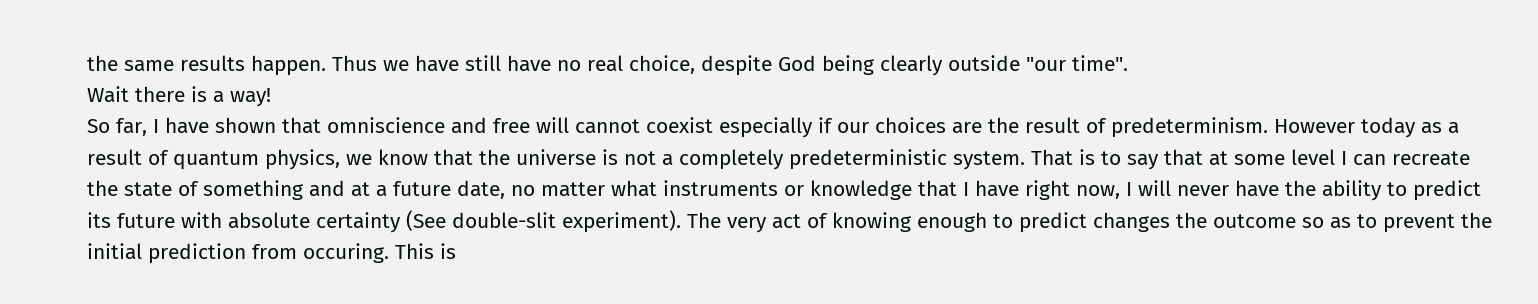the same results happen. Thus we have still have no real choice, despite God being clearly outside "our time".
Wait there is a way!
So far, I have shown that omniscience and free will cannot coexist especially if our choices are the result of predeterminism. However today as a result of quantum physics, we know that the universe is not a completely predeterministic system. That is to say that at some level I can recreate the state of something and at a future date, no matter what instruments or knowledge that I have right now, I will never have the ability to predict its future with absolute certainty (See double-slit experiment). The very act of knowing enough to predict changes the outcome so as to prevent the initial prediction from occuring. This is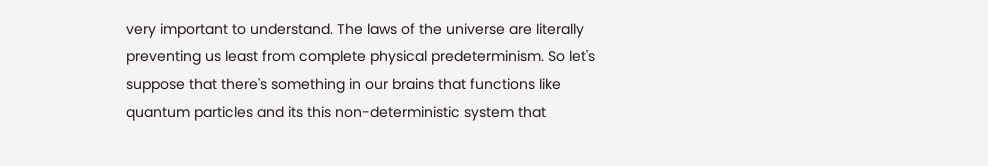very important to understand. The laws of the universe are literally preventing us least from complete physical predeterminism. So let's suppose that there's something in our brains that functions like quantum particles and its this non-deterministic system that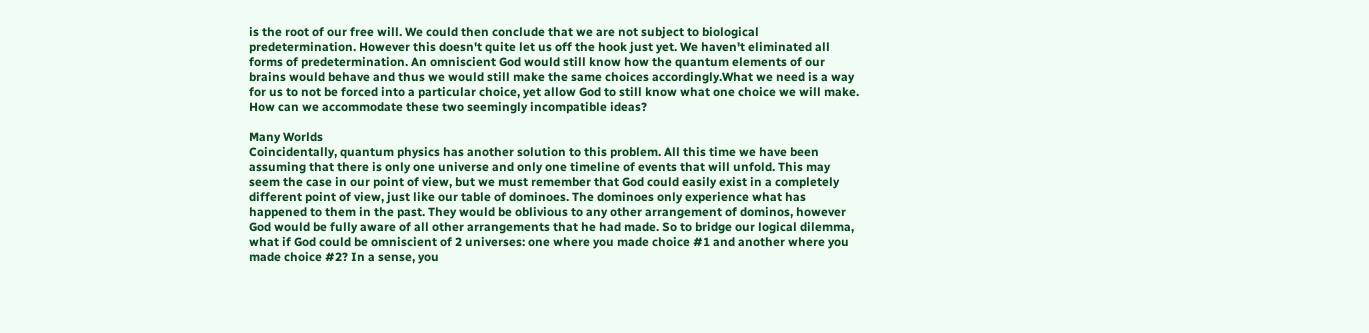is the root of our free will. We could then conclude that we are not subject to biological predetermination. However this doesn't quite let us off the hook just yet. We haven't eliminated all forms of predetermination. An omniscient God would still know how the quantum elements of our brains would behave and thus we would still make the same choices accordingly.What we need is a way for us to not be forced into a particular choice, yet allow God to still know what one choice we will make. How can we accommodate these two seemingly incompatible ideas?

Many Worlds
Coincidentally, quantum physics has another solution to this problem. All this time we have been assuming that there is only one universe and only one timeline of events that will unfold. This may seem the case in our point of view, but we must remember that God could easily exist in a completely different point of view, just like our table of dominoes. The dominoes only experience what has happened to them in the past. They would be oblivious to any other arrangement of dominos, however God would be fully aware of all other arrangements that he had made. So to bridge our logical dilemma, what if God could be omniscient of 2 universes: one where you made choice #1 and another where you made choice #2? In a sense, you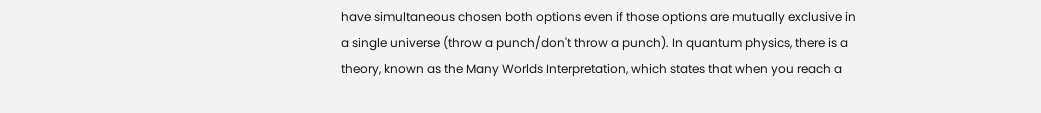have simultaneous chosen both options even if those options are mutually exclusive in a single universe (throw a punch/don't throw a punch). In quantum physics, there is a theory, known as the Many Worlds Interpretation, which states that when you reach a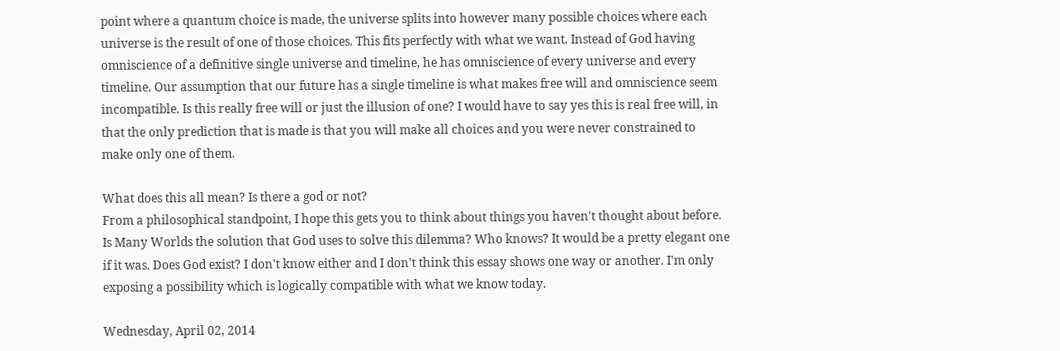point where a quantum choice is made, the universe splits into however many possible choices where each universe is the result of one of those choices. This fits perfectly with what we want. Instead of God having omniscience of a definitive single universe and timeline, he has omniscience of every universe and every timeline. Our assumption that our future has a single timeline is what makes free will and omniscience seem incompatible. Is this really free will or just the illusion of one? I would have to say yes this is real free will, in that the only prediction that is made is that you will make all choices and you were never constrained to make only one of them.

What does this all mean? Is there a god or not?
From a philosophical standpoint, I hope this gets you to think about things you haven't thought about before. Is Many Worlds the solution that God uses to solve this dilemma? Who knows? It would be a pretty elegant one if it was. Does God exist? I don't know either and I don't think this essay shows one way or another. I'm only exposing a possibility which is logically compatible with what we know today.

Wednesday, April 02, 2014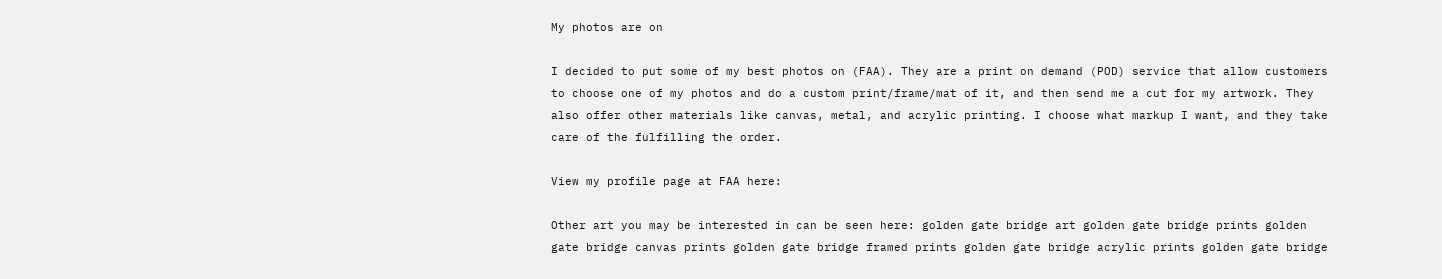My photos are on

I decided to put some of my best photos on (FAA). They are a print on demand (POD) service that allow customers to choose one of my photos and do a custom print/frame/mat of it, and then send me a cut for my artwork. They also offer other materials like canvas, metal, and acrylic printing. I choose what markup I want, and they take care of the fulfilling the order.

View my profile page at FAA here:

Other art you may be interested in can be seen here: golden gate bridge art golden gate bridge prints golden gate bridge canvas prints golden gate bridge framed prints golden gate bridge acrylic prints golden gate bridge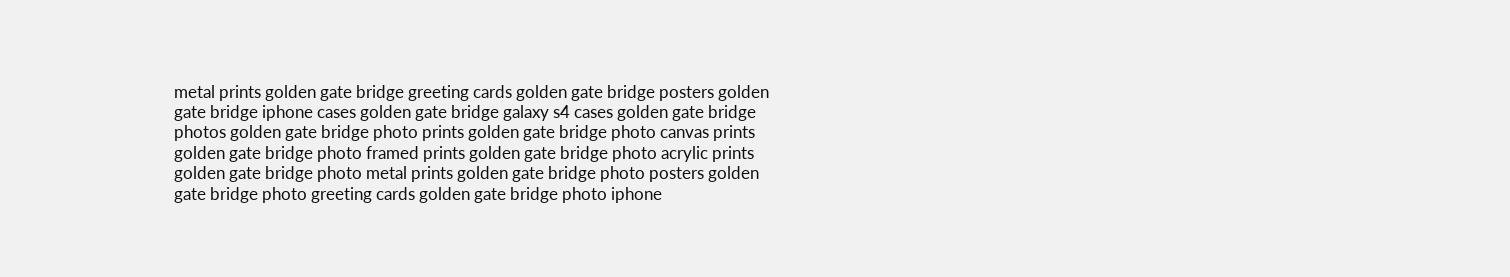metal prints golden gate bridge greeting cards golden gate bridge posters golden gate bridge iphone cases golden gate bridge galaxy s4 cases golden gate bridge photos golden gate bridge photo prints golden gate bridge photo canvas prints golden gate bridge photo framed prints golden gate bridge photo acrylic prints golden gate bridge photo metal prints golden gate bridge photo posters golden gate bridge photo greeting cards golden gate bridge photo iphone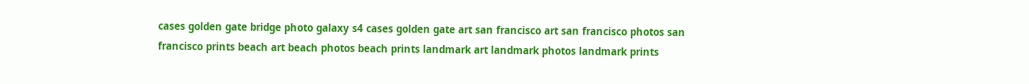cases golden gate bridge photo galaxy s4 cases golden gate art san francisco art san francisco photos san francisco prints beach art beach photos beach prints landmark art landmark photos landmark prints